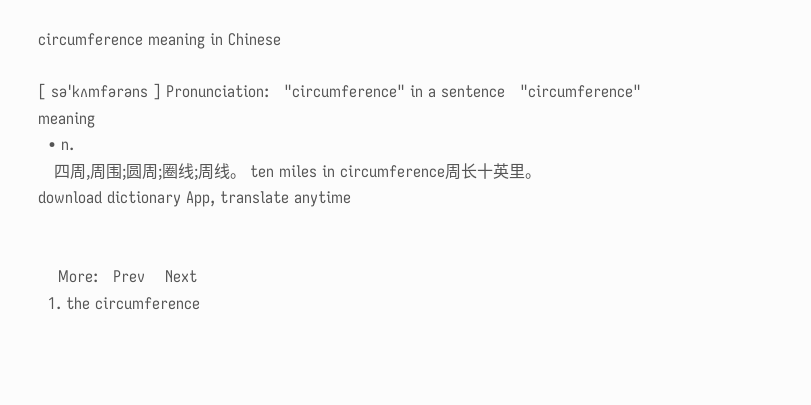circumference meaning in Chinese

[ sə'kʌmfərəns ] Pronunciation:   "circumference" in a sentence   "circumference" meaning
  • n.
    四周,周围;圆周;圈线;周线。 ten miles in circumference周长十英里。
download dictionary App, translate anytime


    More:   Prev    Next
  1. the circumference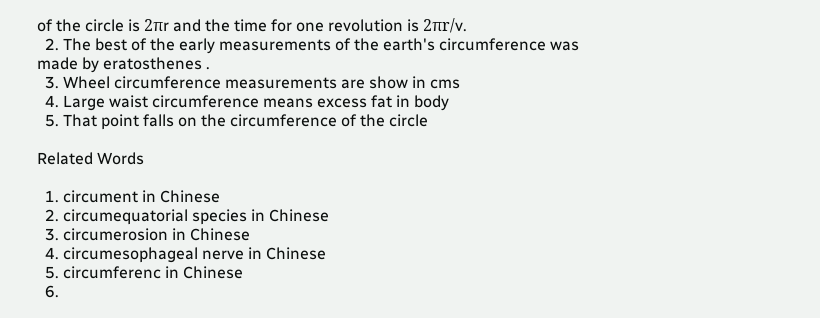of the circle is 2πr and the time for one revolution is 2πr/v.
  2. The best of the early measurements of the earth's circumference was made by eratosthenes .
  3. Wheel circumference measurements are show in cms
  4. Large waist circumference means excess fat in body
  5. That point falls on the circumference of the circle

Related Words

  1. circument in Chinese
  2. circumequatorial species in Chinese
  3. circumerosion in Chinese
  4. circumesophageal nerve in Chinese
  5. circumferenc in Chinese
  6.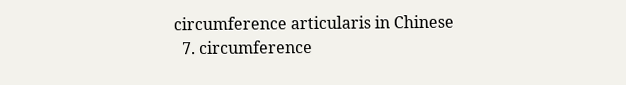circumference articularis in Chinese
  7. circumference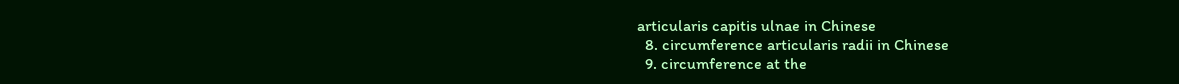articularis capitis ulnae in Chinese
  8. circumference articularis radii in Chinese
  9. circumference at the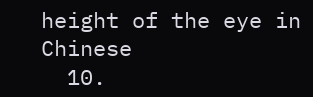height of the eye in Chinese
  10.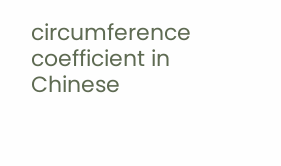circumference coefficient in Chinese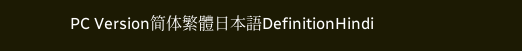PC Version简体繁體日本語DefinitionHindi